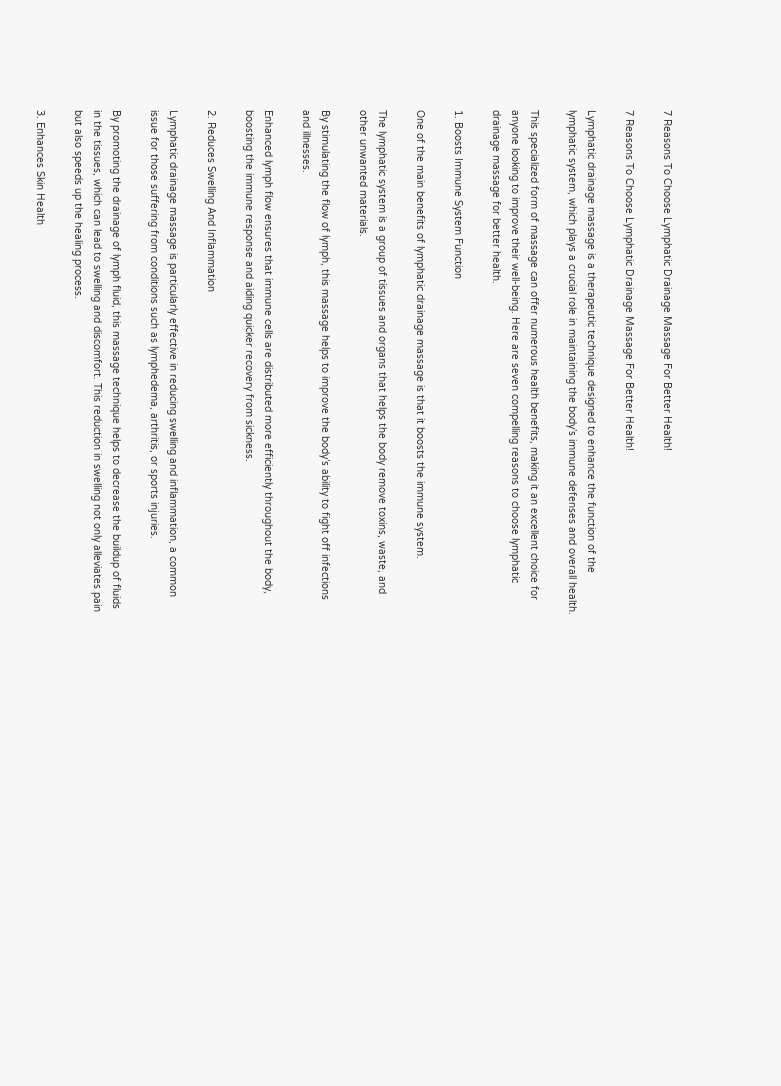7 Reasons To Choose Lymphatic Drainage Massage For Better Health!

7 Reasons To Choose Lymphatic Drainage Massage For Better Health!

Lymphatic drainage massage is a therapeutic technique designed to enhance the function of the lymphatic system, which plays a crucial role in maintaining the body’s immune defenses and overall health.

This specialized form of massage can offer numerous health benefits, making it an excellent choice for anyone looking to improve their well-being. Here are seven compelling reasons to choose lymphatic drainage massage for better health.

1. Boosts Immune System Function

One of the main benefits of lymphatic drainage massage is that it boosts the immune system.

The lymphatic system is a group of tissues and organs that helps the body remove toxins, waste, and other unwanted materials.

By stimulating the flow of lymph, this massage helps to improve the body’s ability to fight off infections and illnesses.

Enhanced lymph flow ensures that immune cells are distributed more efficiently throughout the body, boosting the immune response and aiding quicker recovery from sickness.

2. Reduces Swelling And Inflammation

Lymphatic drainage massage is particularly effective in reducing swelling and inflammation, a common issue for those suffering from conditions such as lymphedema, arthritis, or sports injuries.

By promoting the drainage of lymph fluid, this massage technique helps to decrease the buildup of fluids in the tissues, which can lead to swelling and discomfort. This reduction in swelling not only alleviates pain but also speeds up the healing process.

3. Enhances Skin Health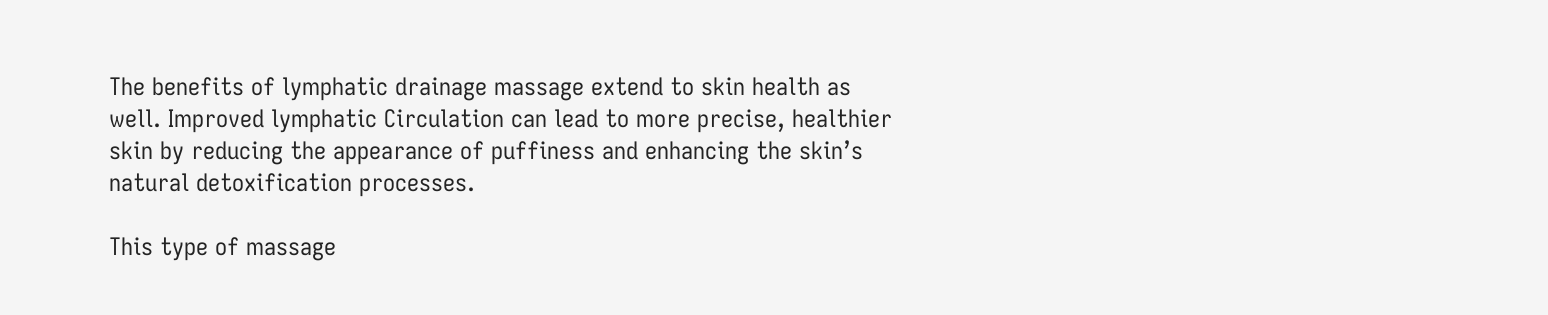The benefits of lymphatic drainage massage extend to skin health as well. Improved lymphatic Circulation can lead to more precise, healthier skin by reducing the appearance of puffiness and enhancing the skin’s natural detoxification processes.

This type of massage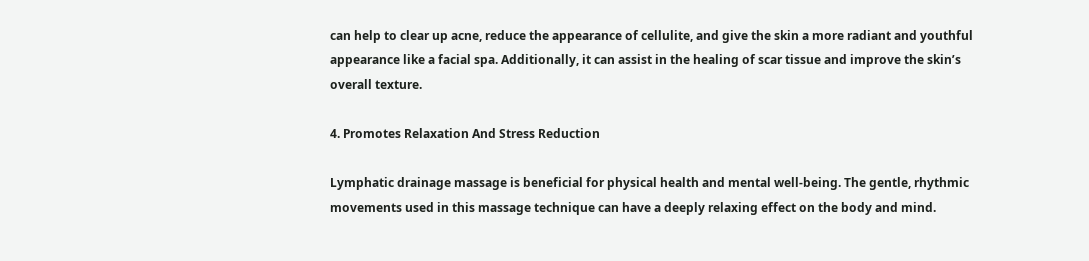can help to clear up acne, reduce the appearance of cellulite, and give the skin a more radiant and youthful appearance like a facial spa. Additionally, it can assist in the healing of scar tissue and improve the skin’s overall texture.

4. Promotes Relaxation And Stress Reduction

Lymphatic drainage massage is beneficial for physical health and mental well-being. The gentle, rhythmic movements used in this massage technique can have a deeply relaxing effect on the body and mind.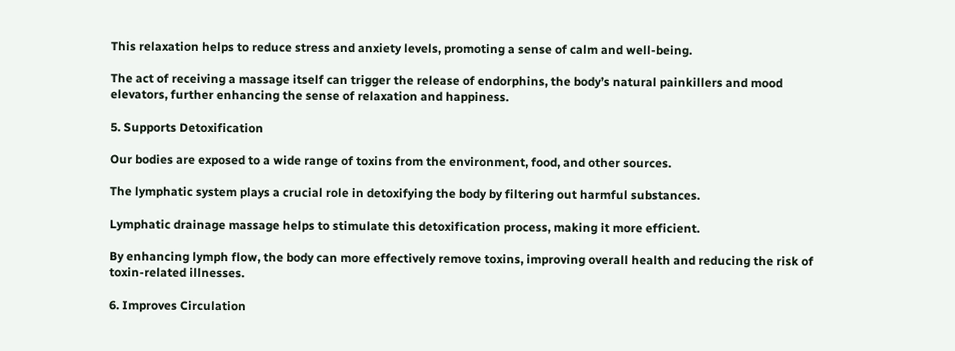This relaxation helps to reduce stress and anxiety levels, promoting a sense of calm and well-being.

The act of receiving a massage itself can trigger the release of endorphins, the body’s natural painkillers and mood elevators, further enhancing the sense of relaxation and happiness.

5. Supports Detoxification

Our bodies are exposed to a wide range of toxins from the environment, food, and other sources.

The lymphatic system plays a crucial role in detoxifying the body by filtering out harmful substances.

Lymphatic drainage massage helps to stimulate this detoxification process, making it more efficient.

By enhancing lymph flow, the body can more effectively remove toxins, improving overall health and reducing the risk of toxin-related illnesses.

6. Improves Circulation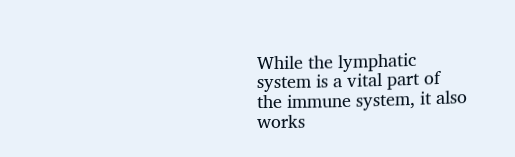While the lymphatic system is a vital part of the immune system, it also works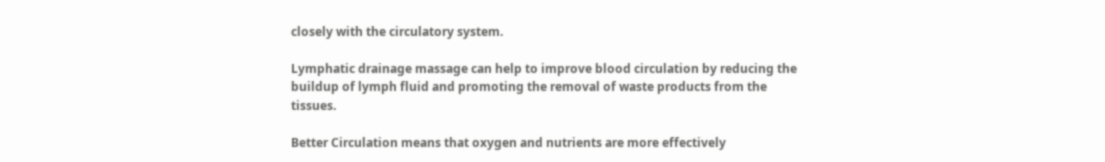closely with the circulatory system.

Lymphatic drainage massage can help to improve blood circulation by reducing the buildup of lymph fluid and promoting the removal of waste products from the tissues.

Better Circulation means that oxygen and nutrients are more effectively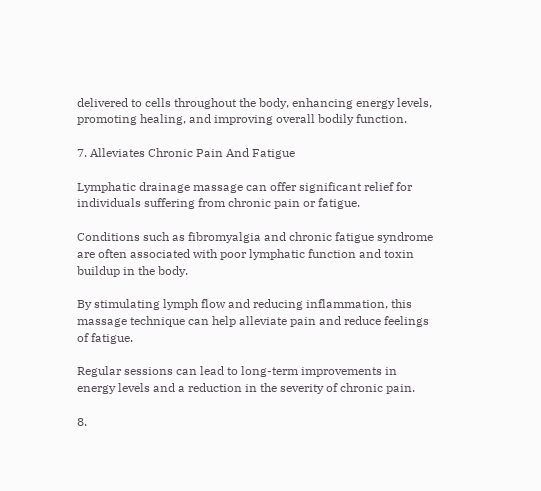delivered to cells throughout the body, enhancing energy levels, promoting healing, and improving overall bodily function.

7. Alleviates Chronic Pain And Fatigue

Lymphatic drainage massage can offer significant relief for individuals suffering from chronic pain or fatigue.

Conditions such as fibromyalgia and chronic fatigue syndrome are often associated with poor lymphatic function and toxin buildup in the body.

By stimulating lymph flow and reducing inflammation, this massage technique can help alleviate pain and reduce feelings of fatigue.

Regular sessions can lead to long-term improvements in energy levels and a reduction in the severity of chronic pain.

8.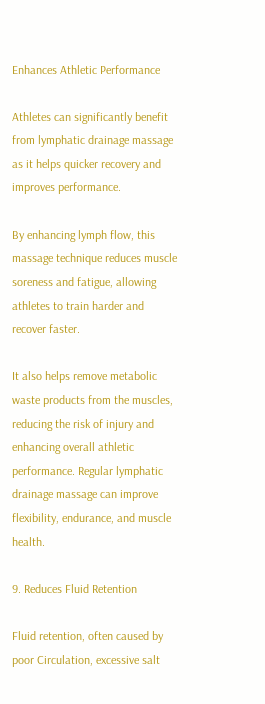Enhances Athletic Performance

Athletes can significantly benefit from lymphatic drainage massage as it helps quicker recovery and improves performance.

By enhancing lymph flow, this massage technique reduces muscle soreness and fatigue, allowing athletes to train harder and recover faster.

It also helps remove metabolic waste products from the muscles, reducing the risk of injury and enhancing overall athletic performance. Regular lymphatic drainage massage can improve flexibility, endurance, and muscle health.

9. Reduces Fluid Retention

Fluid retention, often caused by poor Circulation, excessive salt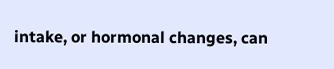intake, or hormonal changes, can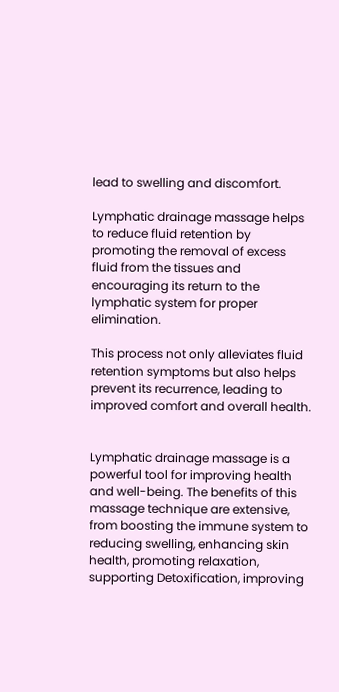lead to swelling and discomfort.

Lymphatic drainage massage helps to reduce fluid retention by promoting the removal of excess fluid from the tissues and encouraging its return to the lymphatic system for proper elimination.

This process not only alleviates fluid retention symptoms but also helps prevent its recurrence, leading to improved comfort and overall health.


Lymphatic drainage massage is a powerful tool for improving health and well-being. The benefits of this massage technique are extensive, from boosting the immune system to reducing swelling, enhancing skin health, promoting relaxation, supporting Detoxification, improving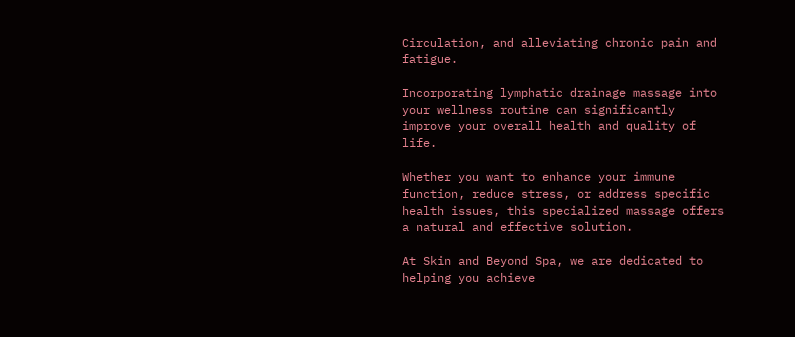Circulation, and alleviating chronic pain and fatigue.

Incorporating lymphatic drainage massage into your wellness routine can significantly improve your overall health and quality of life.

Whether you want to enhance your immune function, reduce stress, or address specific health issues, this specialized massage offers a natural and effective solution.

At Skin and Beyond Spa, we are dedicated to helping you achieve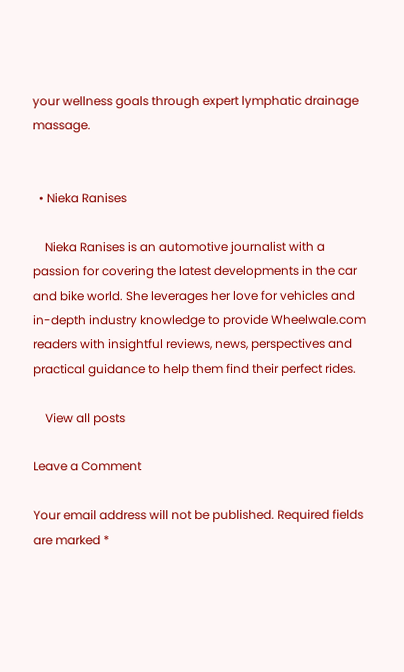your wellness goals through expert lymphatic drainage massage.


  • Nieka Ranises

    Nieka Ranises is an automotive journalist with a passion for covering the latest developments in the car and bike world. She leverages her love for vehicles and in-depth industry knowledge to provide Wheelwale.com readers with insightful reviews, news, perspectives and practical guidance to help them find their perfect rides.

    View all posts

Leave a Comment

Your email address will not be published. Required fields are marked *